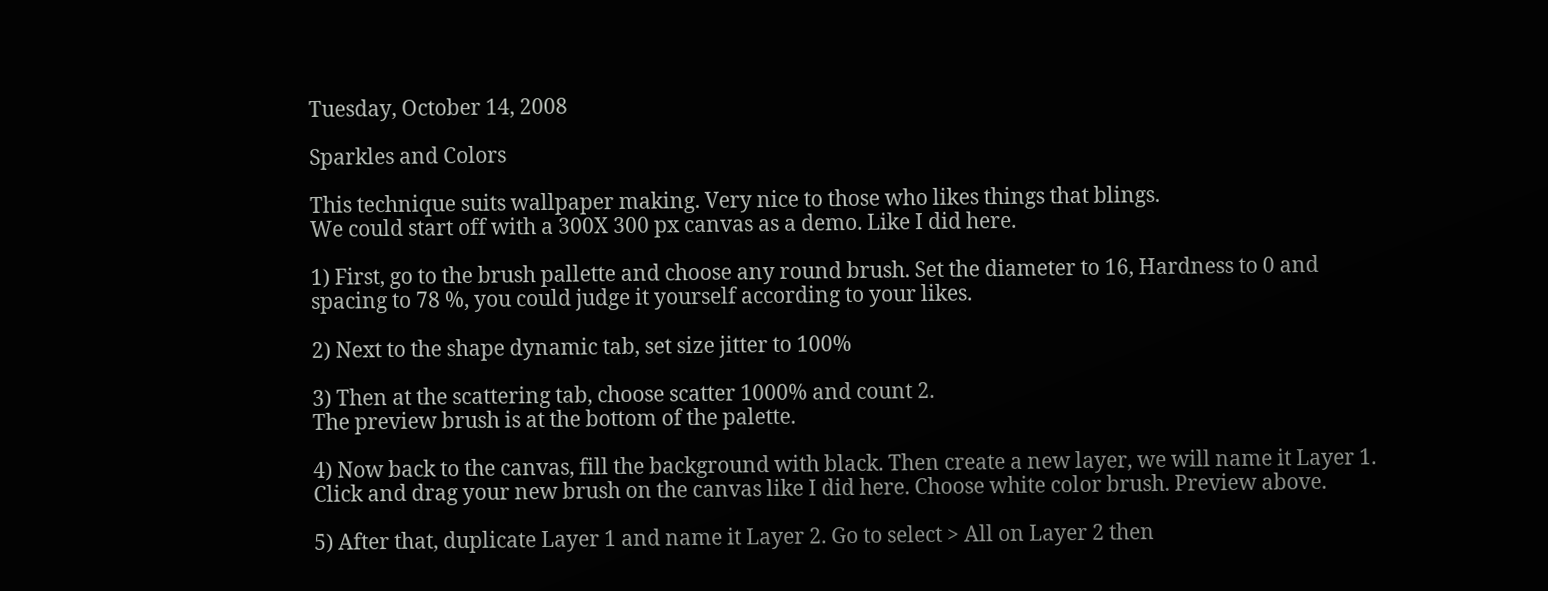Tuesday, October 14, 2008

Sparkles and Colors

This technique suits wallpaper making. Very nice to those who likes things that blings.
We could start off with a 300X 300 px canvas as a demo. Like I did here.

1) First, go to the brush pallette and choose any round brush. Set the diameter to 16, Hardness to 0 and spacing to 78 %, you could judge it yourself according to your likes.

2) Next to the shape dynamic tab, set size jitter to 100%

3) Then at the scattering tab, choose scatter 1000% and count 2.
The preview brush is at the bottom of the palette.

4) Now back to the canvas, fill the background with black. Then create a new layer, we will name it Layer 1. Click and drag your new brush on the canvas like I did here. Choose white color brush. Preview above.

5) After that, duplicate Layer 1 and name it Layer 2. Go to select > All on Layer 2 then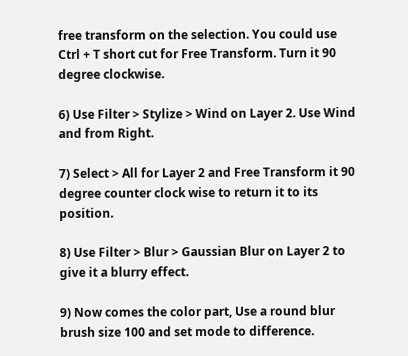free transform on the selection. You could use Ctrl + T short cut for Free Transform. Turn it 90 degree clockwise.

6) Use Filter > Stylize > Wind on Layer 2. Use Wind and from Right.

7) Select > All for Layer 2 and Free Transform it 90 degree counter clock wise to return it to its position.

8) Use Filter > Blur > Gaussian Blur on Layer 2 to give it a blurry effect.

9) Now comes the color part, Use a round blur brush size 100 and set mode to difference.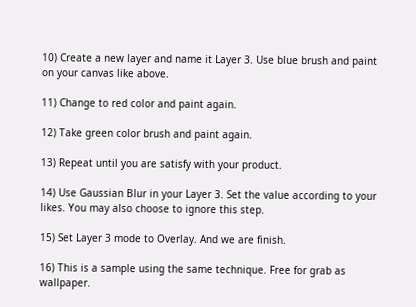10) Create a new layer and name it Layer 3. Use blue brush and paint on your canvas like above.

11) Change to red color and paint again.

12) Take green color brush and paint again.

13) Repeat until you are satisfy with your product.

14) Use Gaussian Blur in your Layer 3. Set the value according to your likes. You may also choose to ignore this step.

15) Set Layer 3 mode to Overlay. And we are finish.

16) This is a sample using the same technique. Free for grab as wallpaper.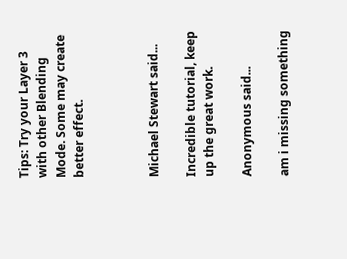Tips: Try your Layer 3 with other Blending Mode. Some may create better effect.



Michael Stewart said...

Incredible tutorial, keep up the great work.

Anonymous said...

am i missing something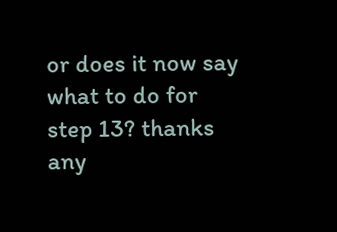or does it now say what to do for step 13? thanks any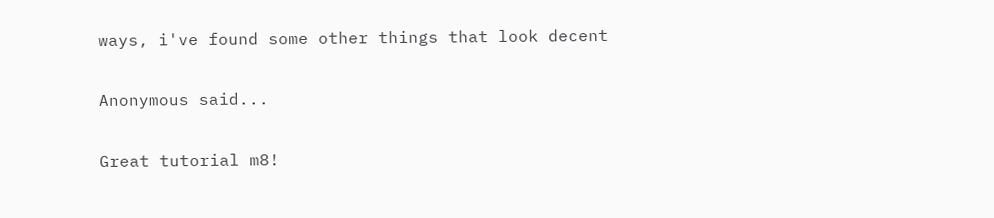ways, i've found some other things that look decent

Anonymous said...

Great tutorial m8!